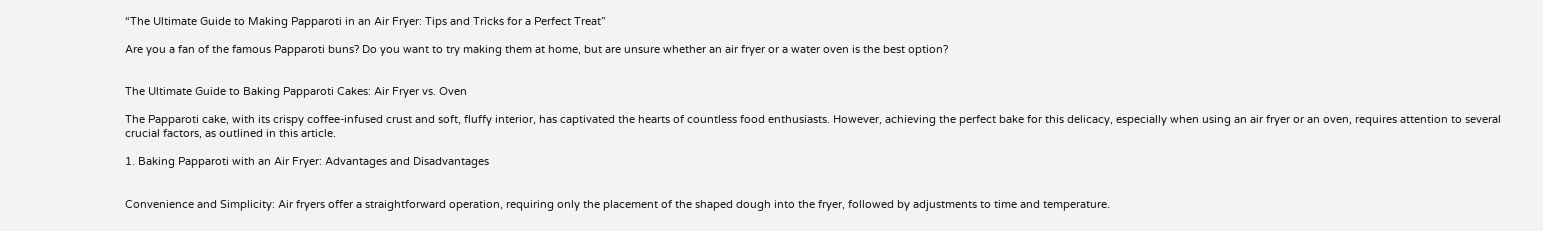“The Ultimate Guide to Making Papparoti in an Air Fryer: Tips and Tricks for a Perfect Treat”

Are you a fan of the famous Papparoti buns? Do you want to try making them at home, but are unsure whether an air fryer or a water oven is the best option?


The Ultimate Guide to Baking Papparoti Cakes: Air Fryer vs. Oven

The Papparoti cake, with its crispy coffee-infused crust and soft, fluffy interior, has captivated the hearts of countless food enthusiasts. However, achieving the perfect bake for this delicacy, especially when using an air fryer or an oven, requires attention to several crucial factors, as outlined in this article.

1. Baking Papparoti with an Air Fryer: Advantages and Disadvantages


Convenience and Simplicity: Air fryers offer a straightforward operation, requiring only the placement of the shaped dough into the fryer, followed by adjustments to time and temperature.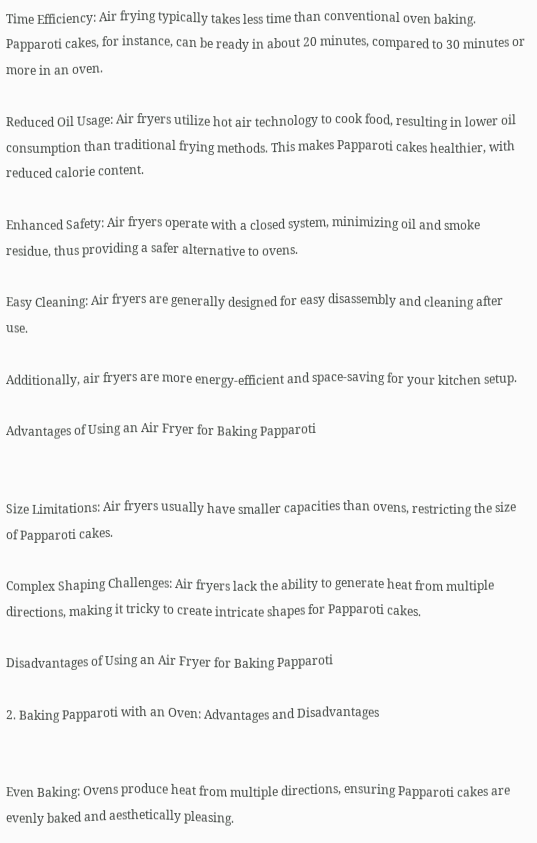Time Efficiency: Air frying typically takes less time than conventional oven baking. Papparoti cakes, for instance, can be ready in about 20 minutes, compared to 30 minutes or more in an oven.

Reduced Oil Usage: Air fryers utilize hot air technology to cook food, resulting in lower oil consumption than traditional frying methods. This makes Papparoti cakes healthier, with reduced calorie content.

Enhanced Safety: Air fryers operate with a closed system, minimizing oil and smoke residue, thus providing a safer alternative to ovens.

Easy Cleaning: Air fryers are generally designed for easy disassembly and cleaning after use.

Additionally, air fryers are more energy-efficient and space-saving for your kitchen setup.

Advantages of Using an Air Fryer for Baking Papparoti


Size Limitations: Air fryers usually have smaller capacities than ovens, restricting the size of Papparoti cakes.

Complex Shaping Challenges: Air fryers lack the ability to generate heat from multiple directions, making it tricky to create intricate shapes for Papparoti cakes.

Disadvantages of Using an Air Fryer for Baking Papparoti

2. Baking Papparoti with an Oven: Advantages and Disadvantages


Even Baking: Ovens produce heat from multiple directions, ensuring Papparoti cakes are evenly baked and aesthetically pleasing.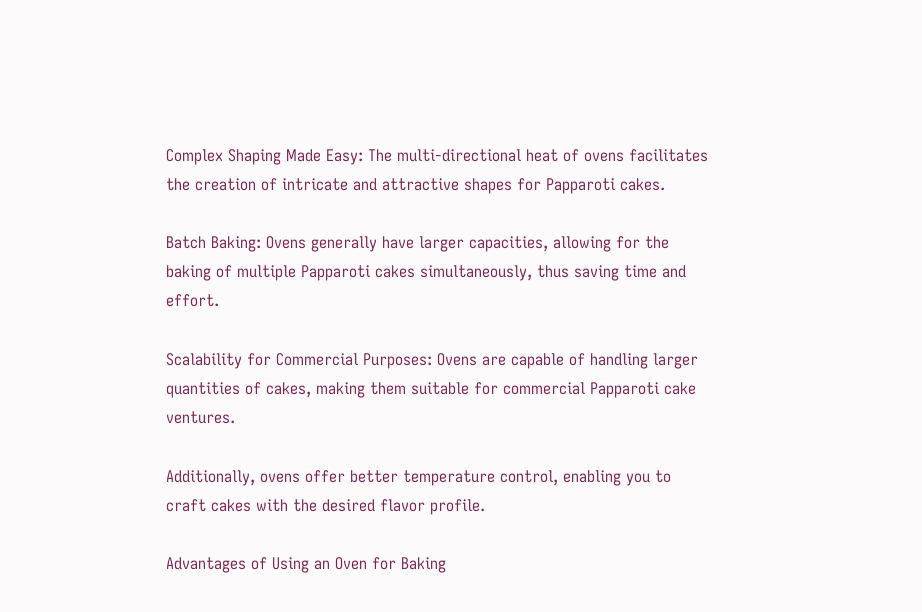Complex Shaping Made Easy: The multi-directional heat of ovens facilitates the creation of intricate and attractive shapes for Papparoti cakes.

Batch Baking: Ovens generally have larger capacities, allowing for the baking of multiple Papparoti cakes simultaneously, thus saving time and effort.

Scalability for Commercial Purposes: Ovens are capable of handling larger quantities of cakes, making them suitable for commercial Papparoti cake ventures.

Additionally, ovens offer better temperature control, enabling you to craft cakes with the desired flavor profile.

Advantages of Using an Oven for Baking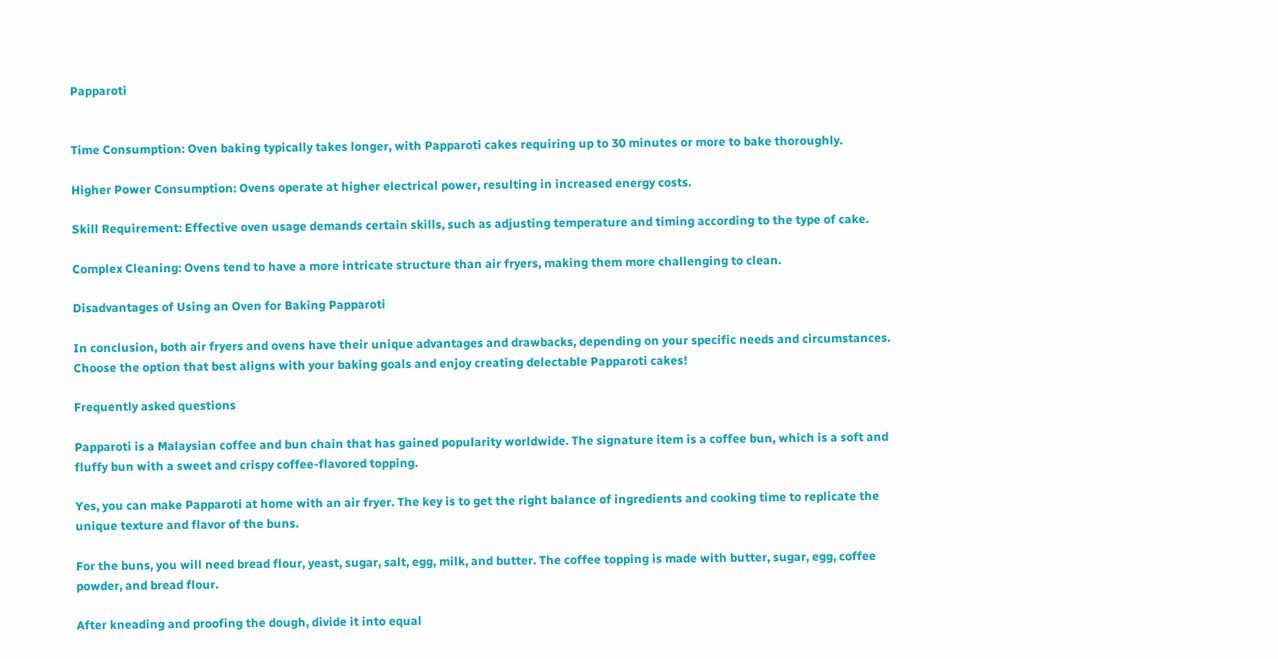Papparoti


Time Consumption: Oven baking typically takes longer, with Papparoti cakes requiring up to 30 minutes or more to bake thoroughly.

Higher Power Consumption: Ovens operate at higher electrical power, resulting in increased energy costs.

Skill Requirement: Effective oven usage demands certain skills, such as adjusting temperature and timing according to the type of cake.

Complex Cleaning: Ovens tend to have a more intricate structure than air fryers, making them more challenging to clean.

Disadvantages of Using an Oven for Baking Papparoti

In conclusion, both air fryers and ovens have their unique advantages and drawbacks, depending on your specific needs and circumstances. Choose the option that best aligns with your baking goals and enjoy creating delectable Papparoti cakes!

Frequently asked questions

Papparoti is a Malaysian coffee and bun chain that has gained popularity worldwide. The signature item is a coffee bun, which is a soft and fluffy bun with a sweet and crispy coffee-flavored topping.

Yes, you can make Papparoti at home with an air fryer. The key is to get the right balance of ingredients and cooking time to replicate the unique texture and flavor of the buns.

For the buns, you will need bread flour, yeast, sugar, salt, egg, milk, and butter. The coffee topping is made with butter, sugar, egg, coffee powder, and bread flour.

After kneading and proofing the dough, divide it into equal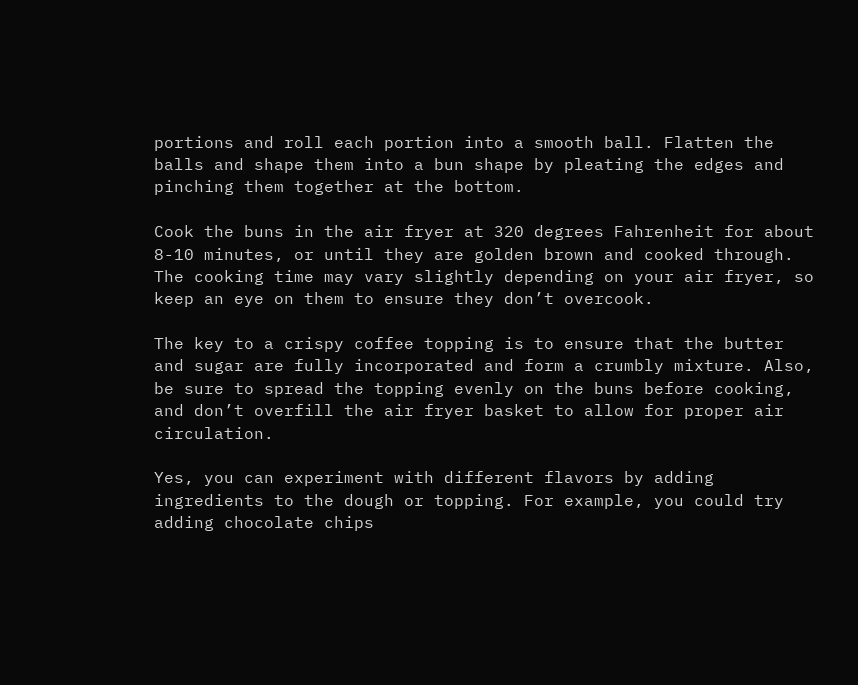portions and roll each portion into a smooth ball. Flatten the balls and shape them into a bun shape by pleating the edges and pinching them together at the bottom.

Cook the buns in the air fryer at 320 degrees Fahrenheit for about 8-10 minutes, or until they are golden brown and cooked through. The cooking time may vary slightly depending on your air fryer, so keep an eye on them to ensure they don’t overcook.

The key to a crispy coffee topping is to ensure that the butter and sugar are fully incorporated and form a crumbly mixture. Also, be sure to spread the topping evenly on the buns before cooking, and don’t overfill the air fryer basket to allow for proper air circulation.

Yes, you can experiment with different flavors by adding ingredients to the dough or topping. For example, you could try adding chocolate chips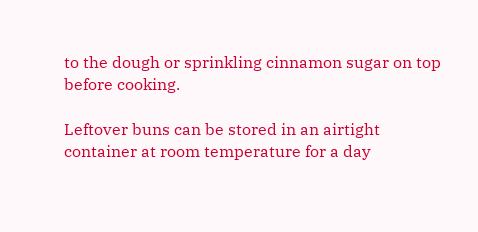to the dough or sprinkling cinnamon sugar on top before cooking.

Leftover buns can be stored in an airtight container at room temperature for a day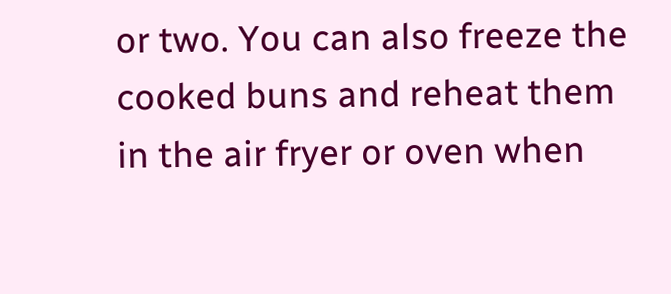or two. You can also freeze the cooked buns and reheat them in the air fryer or oven when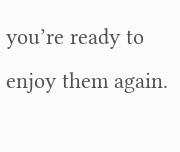you’re ready to enjoy them again.